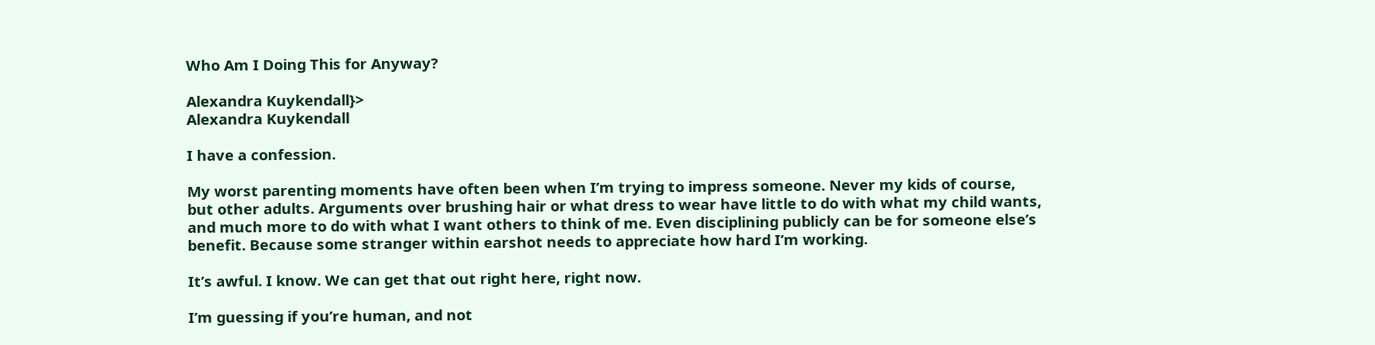Who Am I Doing This for Anyway?

Alexandra Kuykendall}>
Alexandra Kuykendall

I have a confession.

My worst parenting moments have often been when I’m trying to impress someone. Never my kids of course, but other adults. Arguments over brushing hair or what dress to wear have little to do with what my child wants, and much more to do with what I want others to think of me. Even disciplining publicly can be for someone else’s benefit. Because some stranger within earshot needs to appreciate how hard I’m working.

It’s awful. I know. We can get that out right here, right now.

I’m guessing if you’re human, and not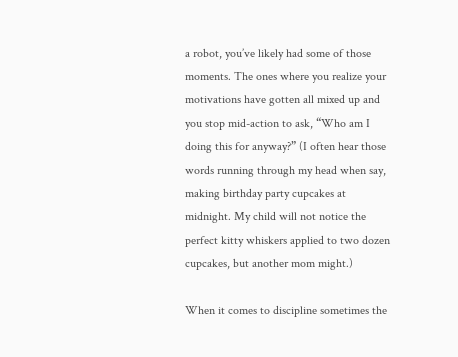a robot, you’ve likely had some of those moments. The ones where you realize your motivations have gotten all mixed up and you stop mid-action to ask, “Who am I doing this for anyway?” (I often hear those words running through my head when say, making birthday party cupcakes at midnight. My child will not notice the perfect kitty whiskers applied to two dozen cupcakes, but another mom might.)

When it comes to discipline sometimes the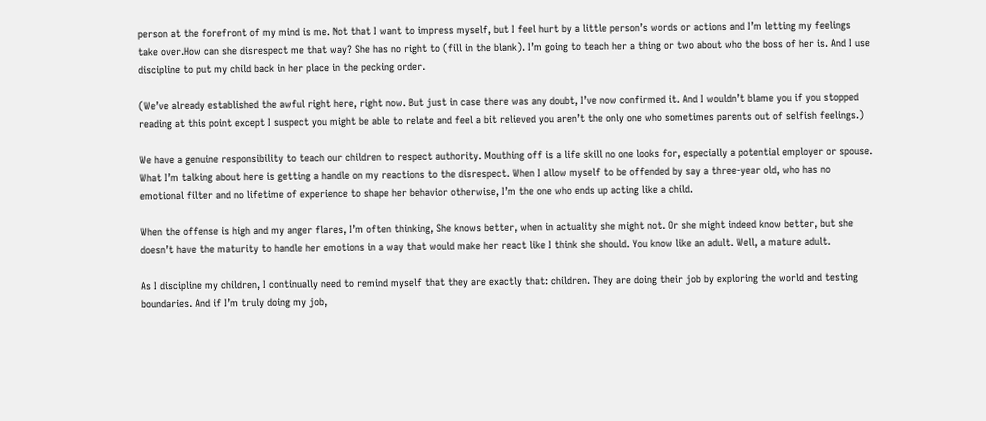person at the forefront of my mind is me. Not that I want to impress myself, but I feel hurt by a little person’s words or actions and I’m letting my feelings take over.How can she disrespect me that way? She has no right to (fill in the blank). I’m going to teach her a thing or two about who the boss of her is. And I use discipline to put my child back in her place in the pecking order.

(We’ve already established the awful right here, right now. But just in case there was any doubt, I’ve now confirmed it. And I wouldn’t blame you if you stopped reading at this point except I suspect you might be able to relate and feel a bit relieved you aren’t the only one who sometimes parents out of selfish feelings.)

We have a genuine responsibility to teach our children to respect authority. Mouthing off is a life skill no one looks for, especially a potential employer or spouse. What I’m talking about here is getting a handle on my reactions to the disrespect. When I allow myself to be offended by say a three-year old, who has no emotional filter and no lifetime of experience to shape her behavior otherwise, I’m the one who ends up acting like a child.

When the offense is high and my anger flares, I’m often thinking, She knows better, when in actuality she might not. Or she might indeed know better, but she doesn’t have the maturity to handle her emotions in a way that would make her react like I think she should. You know like an adult. Well, a mature adult.

As I discipline my children, I continually need to remind myself that they are exactly that: children. They are doing their job by exploring the world and testing boundaries. And if I’m truly doing my job,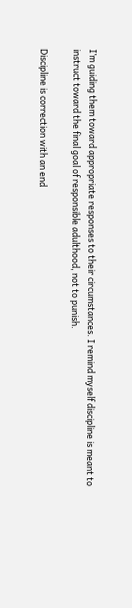I’m guiding them toward appropriate responses to their circumstances. I remind myself discipline is meant to instruct toward the final goal of responsible adulthood, not to punish.

Discipline is correction with an end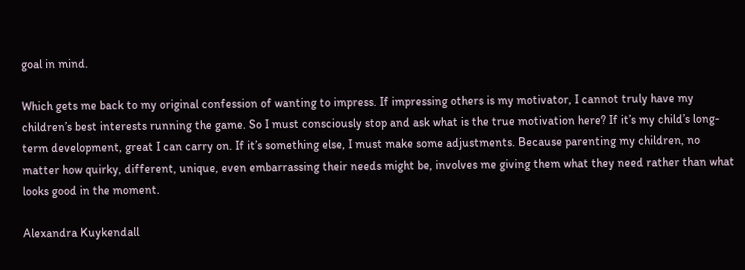goal in mind.

Which gets me back to my original confession of wanting to impress. If impressing others is my motivator, I cannot truly have my children’s best interests running the game. So I must consciously stop and ask what is the true motivation here? If it’s my child’s long-term development, great I can carry on. If it’s something else, I must make some adjustments. Because parenting my children, no matter how quirky, different, unique, even embarrassing their needs might be, involves me giving them what they need rather than what looks good in the moment.

Alexandra Kuykendall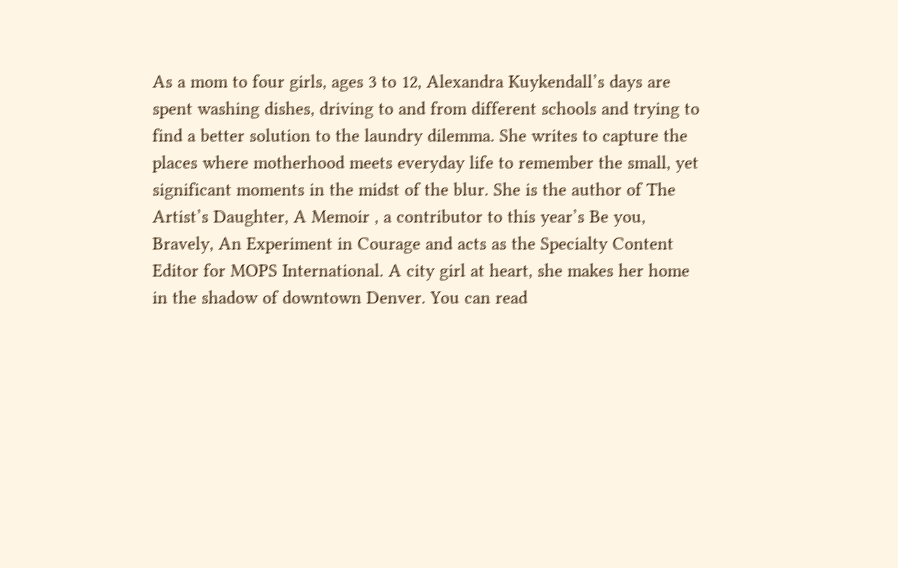As a mom to four girls, ages 3 to 12, Alexandra Kuykendall’s days are spent washing dishes, driving to and from different schools and trying to find a better solution to the laundry dilemma. She writes to capture the places where motherhood meets everyday life to remember the small, yet significant moments in the midst of the blur. She is the author of The Artist’s Daughter, A Memoir , a contributor to this year’s Be you, Bravely, An Experiment in Courage and acts as the Specialty Content Editor for MOPS International. A city girl at heart, she makes her home in the shadow of downtown Denver. You can read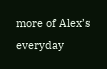more of Alex’s everyday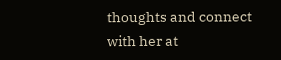thoughts and connect with her at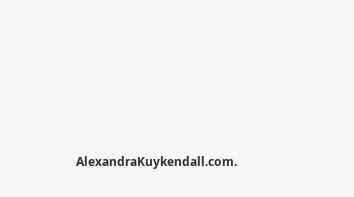AlexandraKuykendall.com.